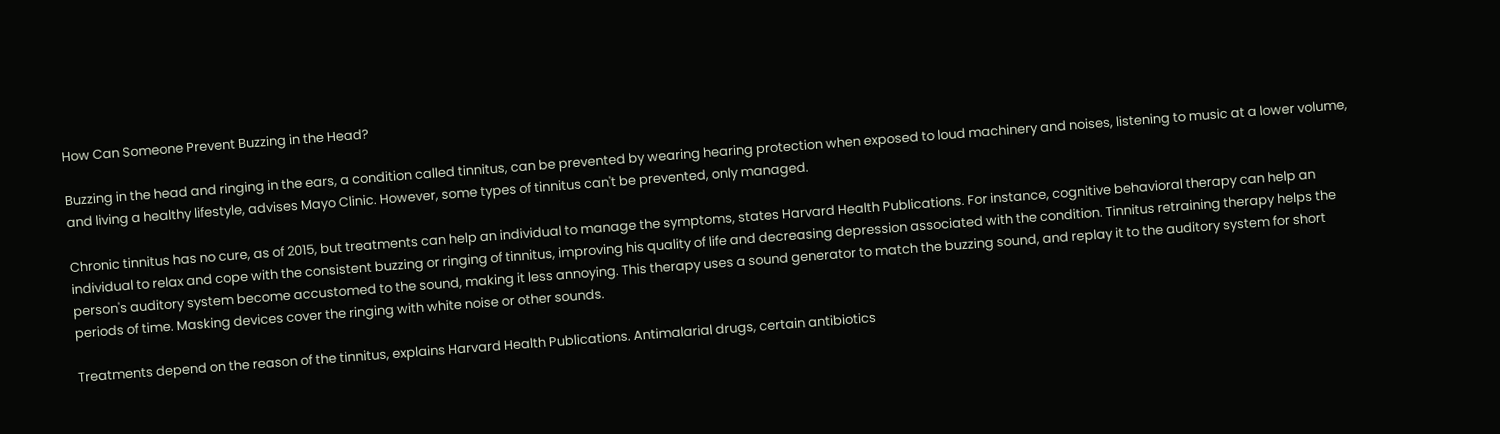How Can Someone Prevent Buzzing in the Head?

Buzzing in the head and ringing in the ears, a condition called tinnitus, can be prevented by wearing hearing protection when exposed to loud machinery and noises, listening to music at a lower volume, and living a healthy lifestyle, advises Mayo Clinic. However, some types of tinnitus can't be prevented, only managed.

Chronic tinnitus has no cure, as of 2015, but treatments can help an individual to manage the symptoms, states Harvard Health Publications. For instance, cognitive behavioral therapy can help an individual to relax and cope with the consistent buzzing or ringing of tinnitus, improving his quality of life and decreasing depression associated with the condition. Tinnitus retraining therapy helps the person's auditory system become accustomed to the sound, making it less annoying. This therapy uses a sound generator to match the buzzing sound, and replay it to the auditory system for short periods of time. Masking devices cover the ringing with white noise or other sounds.

Treatments depend on the reason of the tinnitus, explains Harvard Health Publications. Antimalarial drugs, certain antibiotics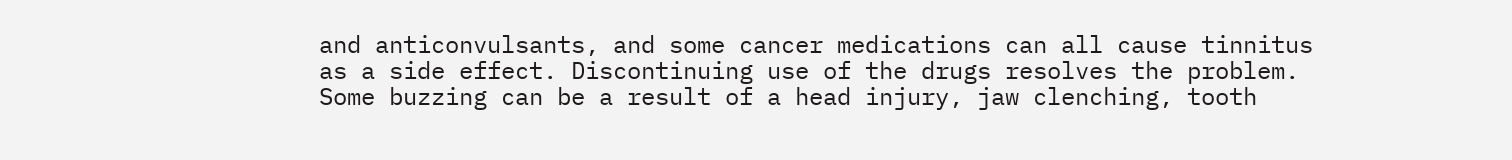and anticonvulsants, and some cancer medications can all cause tinnitus as a side effect. Discontinuing use of the drugs resolves the problem. Some buzzing can be a result of a head injury, jaw clenching, tooth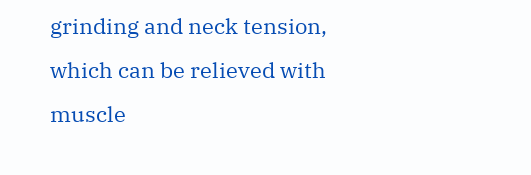grinding and neck tension, which can be relieved with muscle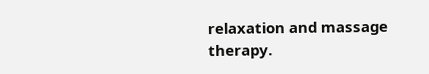relaxation and massage therapy.